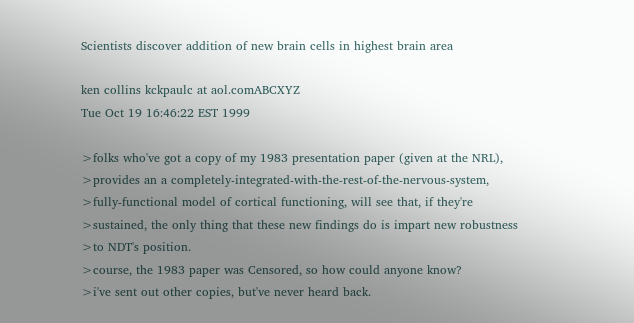Scientists discover addition of new brain cells in highest brain area

ken collins kckpaulc at aol.comABCXYZ
Tue Oct 19 16:46:22 EST 1999

>folks who've got a copy of my 1983 presentation paper (given at the NRL),
>provides an a completely-integrated-with-the-rest-of-the-nervous-system,
>fully-functional model of cortical functioning, will see that, if they're
>sustained, the only thing that these new findings do is impart new robustness
>to NDT's position.
>course, the 1983 paper was Censored, so how could anyone know?
>i've sent out other copies, but've never heard back.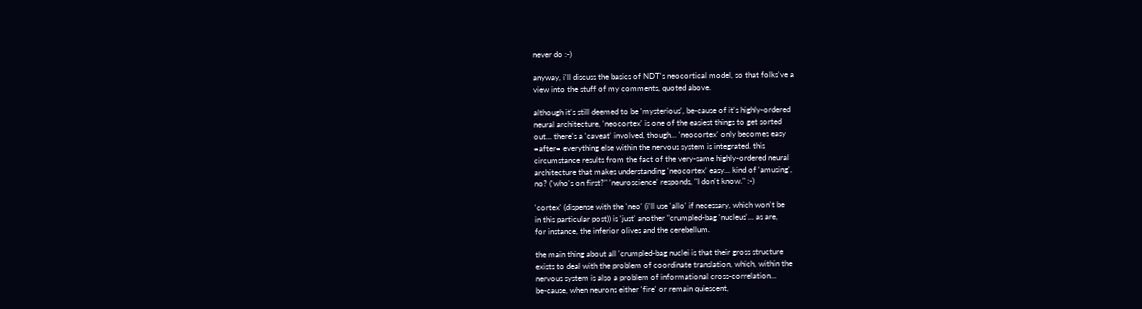never do :-)

anyway, i'll discuss the basics of NDT's neocortical model, so that folks've a
view into the stuff of my comments, quoted above.

although it's still deemed to be 'mysterious', be-cause of it's highly-ordered
neural architecture, 'neocortex' is one of the easiest things to get sorted
out... there's a 'caveat' involved, though... 'neocortex' only becomes easy
=after= everything else within the nervous system is integrated. this
circumstance results from the fact of the very-same highly-ordered neural
architecture that makes understanding 'neocortex' easy... kind of 'amusing',
no? ('who's on first?" 'neuroscience' responds, "I don't know." :-)

'cortex' (dispense with the 'neo' (i'll use 'allo' if necessary, which won't be
in this particular post)) is 'just' another "crumpled-bag 'nucleus'... as are,
for instance, the inferior olives and the cerebellum.

the main thing about all 'crumpled-bag nuclei is that their gross structure
exists to deal with the problem of coordinate translation, which, within the
nervous system is also a problem of informational cross-correlation...
be-cause, when neurons either 'fire' or remain quiescent,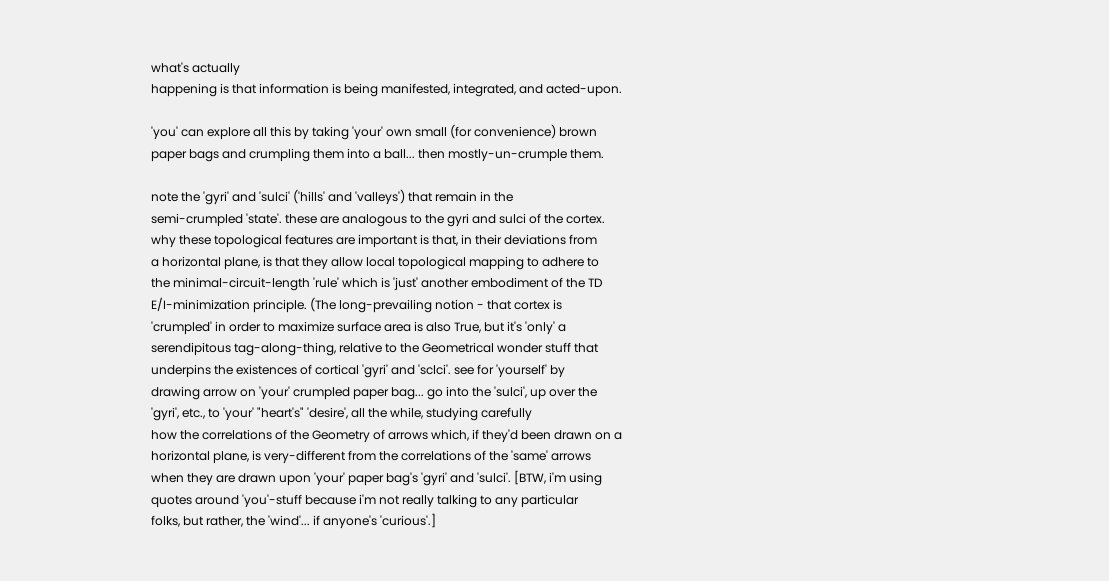what's actually
happening is that information is being manifested, integrated, and acted-upon.

'you' can explore all this by taking 'your' own small (for convenience) brown
paper bags and crumpling them into a ball... then mostly-un-crumple them.

note the 'gyri' and 'sulci' ('hills' and 'valleys') that remain in the
semi-crumpled 'state'. these are analogous to the gyri and sulci of the cortex.
why these topological features are important is that, in their deviations from
a horizontal plane, is that they allow local topological mapping to adhere to
the minimal-circuit-length 'rule' which is 'just' another embodiment of the TD
E/I-minimization principle. (The long-prevailing notion - that cortex is
'crumpled' in order to maximize surface area is also True, but it's 'only' a
serendipitous tag-along-thing, relative to the Geometrical wonder stuff that
underpins the existences of cortical 'gyri' and 'sclci'. see for 'yourself' by
drawing arrow on 'your' crumpled paper bag... go into the 'sulci', up over the
'gyri', etc., to 'your' "heart's" 'desire', all the while, studying carefully
how the correlations of the Geometry of arrows which, if they'd been drawn on a
horizontal plane, is very-different from the correlations of the 'same' arrows
when they are drawn upon 'your' paper bag's 'gyri' and 'sulci'. [BTW, i'm using
quotes around 'you'-stuff because i'm not really talking to any particular
folks, but rather, the 'wind'... if anyone's 'curious'.]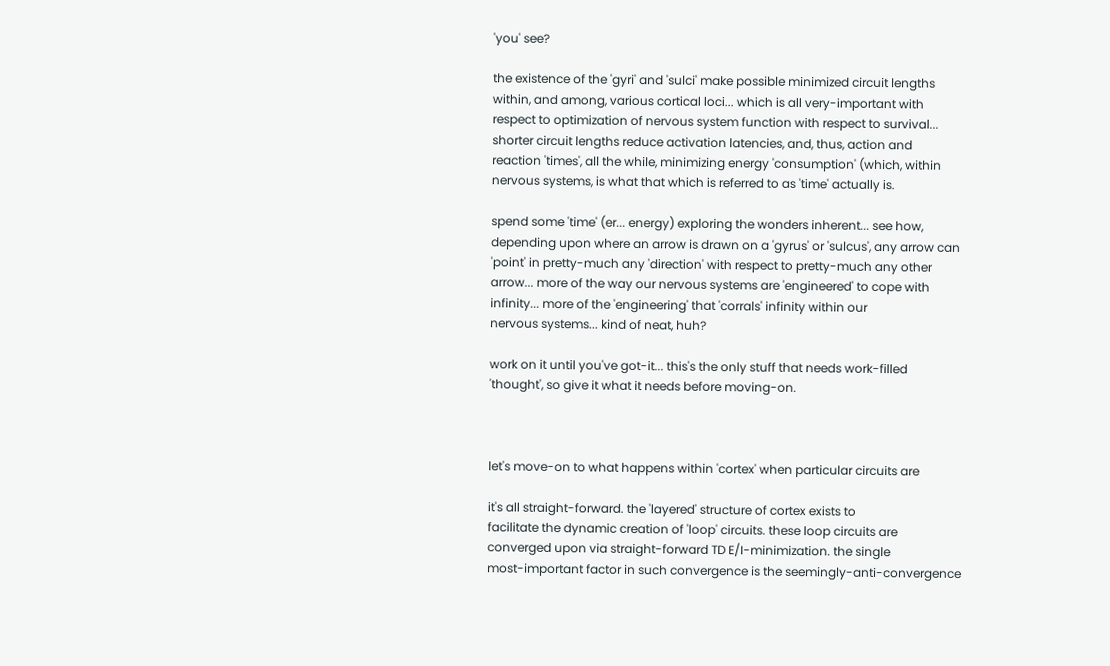'you' see?

the existence of the 'gyri' and 'sulci' make possible minimized circuit lengths
within, and among, various cortical loci... which is all very-important with
respect to optimization of nervous system function with respect to survival...
shorter circuit lengths reduce activation latencies, and, thus, action and
reaction 'times', all the while, minimizing energy 'consumption' (which, within
nervous systems, is what that which is referred to as 'time' actually is.

spend some 'time' (er... energy) exploring the wonders inherent... see how,
depending upon where an arrow is drawn on a 'gyrus' or 'sulcus', any arrow can
'point' in pretty-much any 'direction' with respect to pretty-much any other
arrow... more of the way our nervous systems are 'engineered' to cope with
infinity... more of the 'engineering' that 'corrals' infinity within our
nervous systems... kind of neat, huh?

work on it until you've got-it... this's the only stuff that needs work-filled
'thought', so give it what it needs before moving-on.



let's move-on to what happens within 'cortex' when particular circuits are

it's all straight-forward. the 'layered' structure of cortex exists to
facilitate the dynamic creation of 'loop' circuits. these loop circuits are
converged upon via straight-forward TD E/I-minimization. the single
most-important factor in such convergence is the seemingly-anti-convergence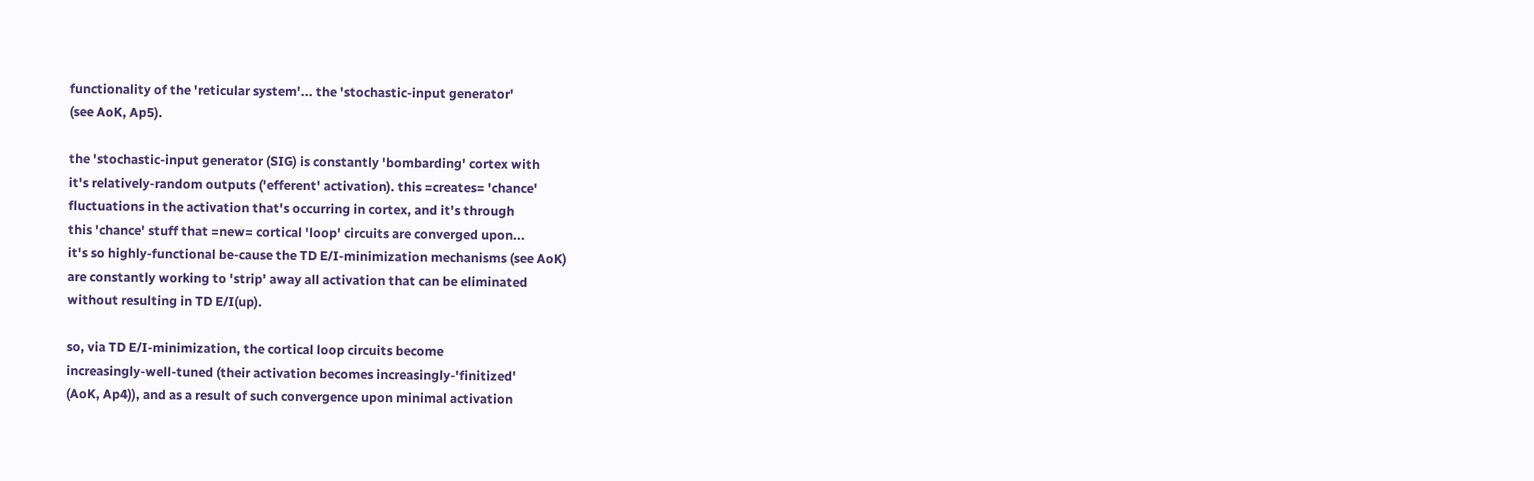functionality of the 'reticular system'... the 'stochastic-input generator'
(see AoK, Ap5).

the 'stochastic-input generator (SIG) is constantly 'bombarding' cortex with
it's relatively-random outputs ('efferent' activation). this =creates= 'chance'
fluctuations in the activation that's occurring in cortex, and it's through
this 'chance' stuff that =new= cortical 'loop' circuits are converged upon...
it's so highly-functional be-cause the TD E/I-minimization mechanisms (see AoK)
are constantly working to 'strip' away all activation that can be eliminated
without resulting in TD E/I(up).

so, via TD E/I-minimization, the cortical loop circuits become
increasingly-well-tuned (their activation becomes increasingly-'finitized'
(AoK, Ap4)), and as a result of such convergence upon minimal activation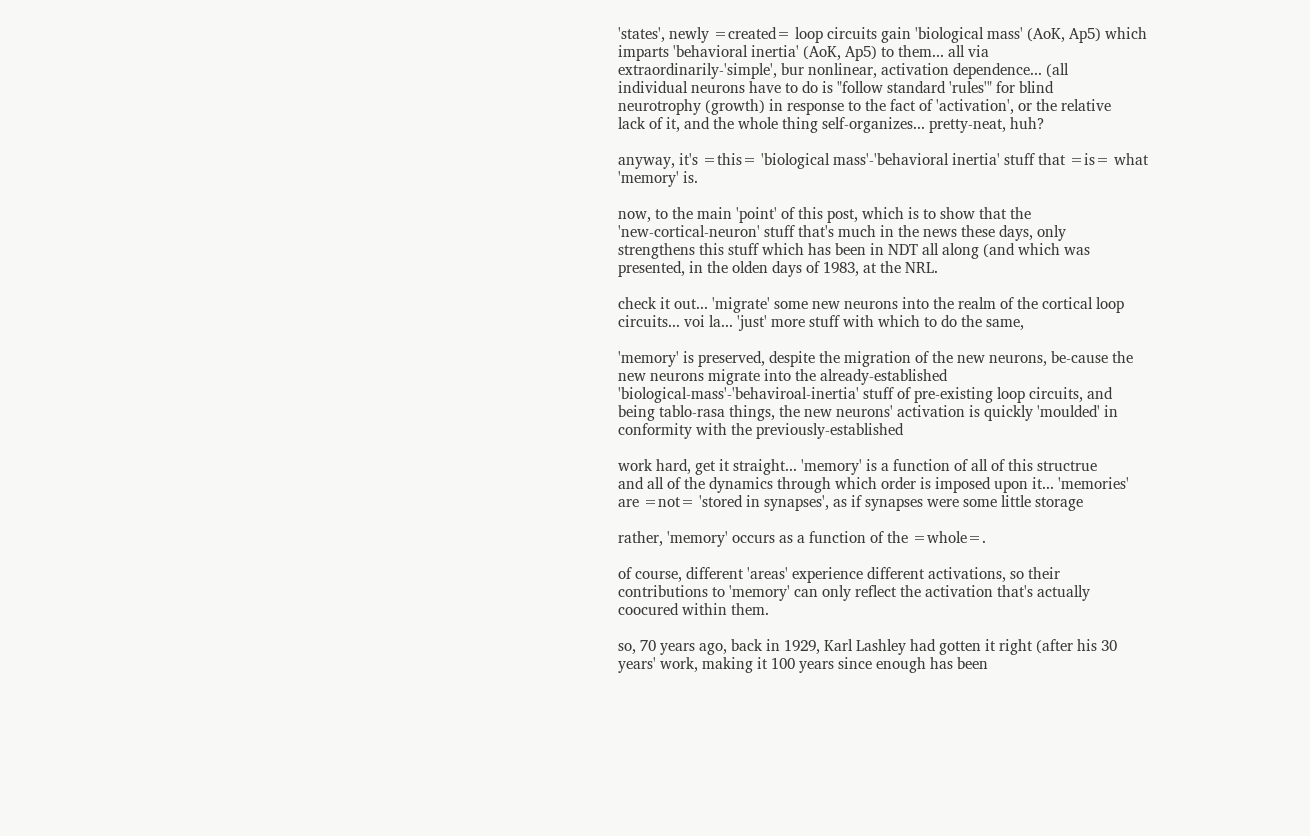'states', newly =created= loop circuits gain 'biological mass' (AoK, Ap5) which
imparts 'behavioral inertia' (AoK, Ap5) to them... all via
extraordinarily-'simple', bur nonlinear, activation dependence... (all
individual neurons have to do is "follow standard 'rules'" for blind
neurotrophy (growth) in response to the fact of 'activation', or the relative
lack of it, and the whole thing self-organizes... pretty-neat, huh?

anyway, it's =this= 'biological mass'-'behavioral inertia' stuff that =is= what
'memory' is.

now, to the main 'point' of this post, which is to show that the
'new-cortical-neuron' stuff that's much in the news these days, only
strengthens this stuff which has been in NDT all along (and which was
presented, in the olden days of 1983, at the NRL.

check it out... 'migrate' some new neurons into the realm of the cortical loop
circuits... voi la... 'just' more stuff with which to do the same,

'memory' is preserved, despite the migration of the new neurons, be-cause the
new neurons migrate into the already-established
'biological-mass'-'behaviroal-inertia' stuff of pre-existing loop circuits, and
being tablo-rasa things, the new neurons' activation is quickly 'moulded' in
conformity with the previously-established

work hard, get it straight... 'memory' is a function of all of this structrue
and all of the dynamics through which order is imposed upon it... 'memories'
are =not= 'stored in synapses', as if synapses were some little storage

rather, 'memory' occurs as a function of the =whole=.

of course, different 'areas' experience different activations, so their
contributions to 'memory' can only reflect the activation that's actually
coocured within them.

so, 70 years ago, back in 1929, Karl Lashley had gotten it right (after his 30
years' work, making it 100 years since enough has been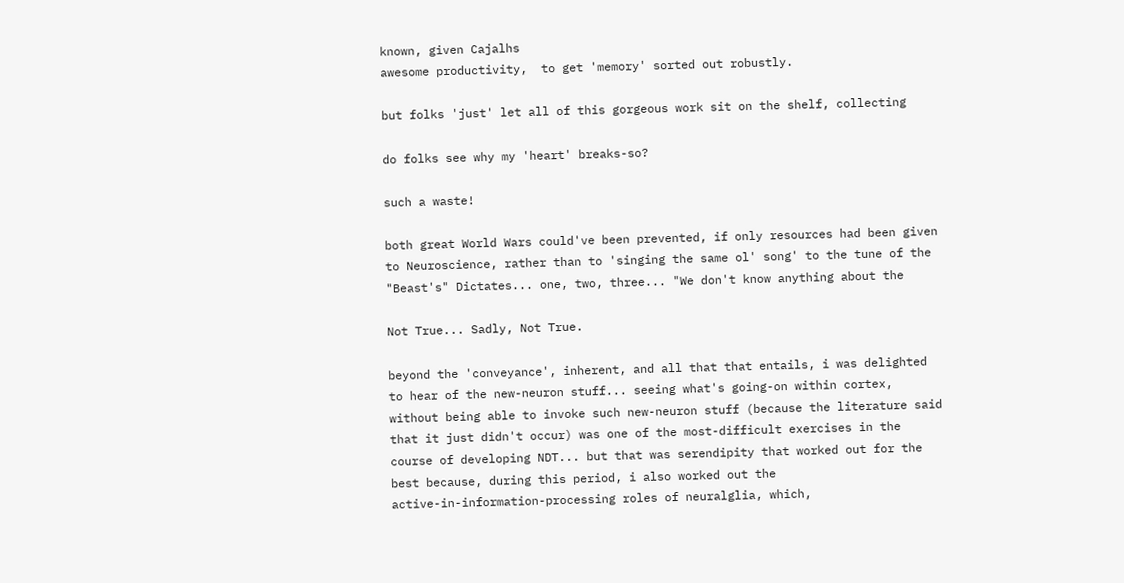known, given Cajalhs
awesome productivity,  to get 'memory' sorted out robustly.

but folks 'just' let all of this gorgeous work sit on the shelf, collecting

do folks see why my 'heart' breaks-so?

such a waste!

both great World Wars could've been prevented, if only resources had been given
to Neuroscience, rather than to 'singing the same ol' song' to the tune of the
"Beast's" Dictates... one, two, three... "We don't know anything about the

Not True... Sadly, Not True.

beyond the 'conveyance', inherent, and all that that entails, i was delighted
to hear of the new-neuron stuff... seeing what's going-on within cortex,
without being able to invoke such new-neuron stuff (because the literature said
that it just didn't occur) was one of the most-difficult exercises in the
course of developing NDT... but that was serendipity that worked out for the
best because, during this period, i also worked out the
active-in-information-processing roles of neuralglia, which,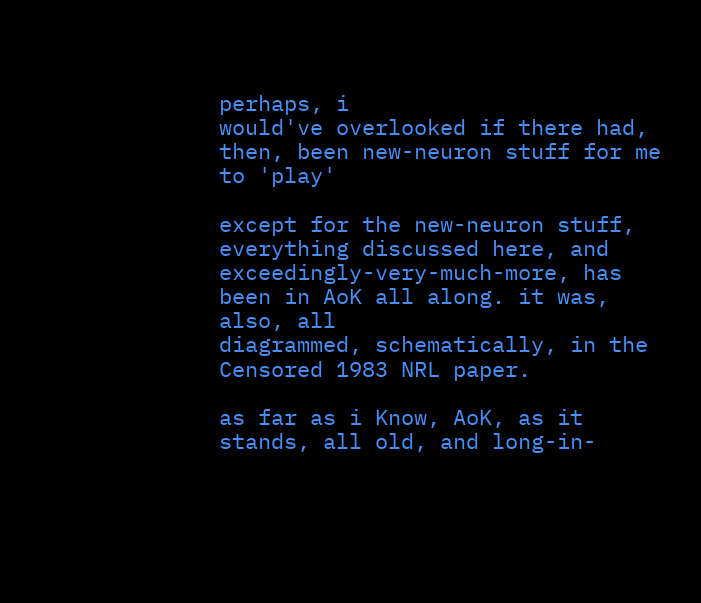perhaps, i
would've overlooked if there had, then, been new-neuron stuff for me to 'play'

except for the new-neuron stuff, everything discussed here, and
exceedingly-very-much-more, has been in AoK all along. it was, also, all
diagrammed, schematically, in the Censored 1983 NRL paper.

as far as i Know, AoK, as it stands, all old, and long-in-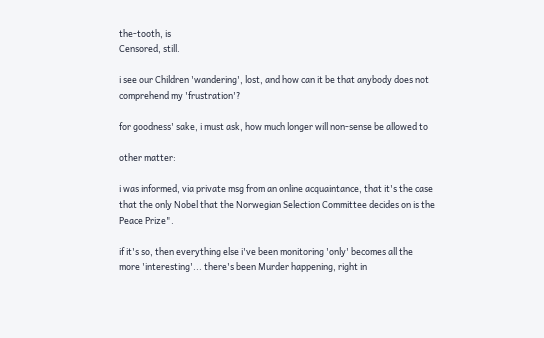the-tooth, is
Censored, still.

i see our Children 'wandering', lost, and how can it be that anybody does not
comprehend my 'frustration'?

for goodness' sake, i must ask, how much longer will non-sense be allowed to

other matter:

i was informed, via private msg from an online acquaintance, that it's the case
that the only Nobel that the Norwegian Selection Committee decides on is the
Peace Prize".

if it's so, then everything else i've been monitoring 'only' becomes all the
more 'interesting'... there's been Murder happening, right in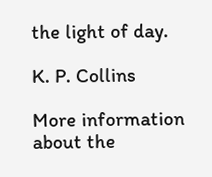the light of day.

K. P. Collins

More information about the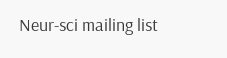Neur-sci mailing list